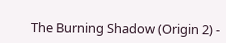The Burning Shadow (Origin 2) -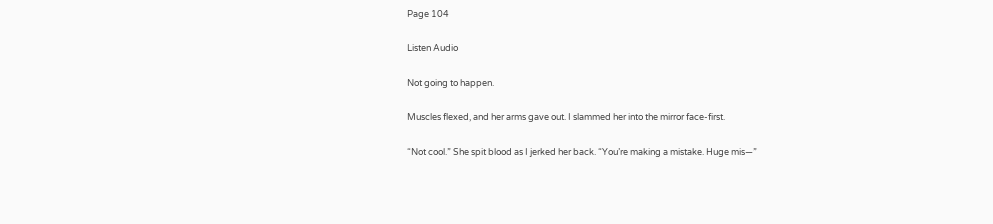Page 104

Listen Audio

Not going to happen.

Muscles flexed, and her arms gave out. I slammed her into the mirror face-first.

“Not cool.” She spit blood as I jerked her back. “You’re making a mistake. Huge mis—”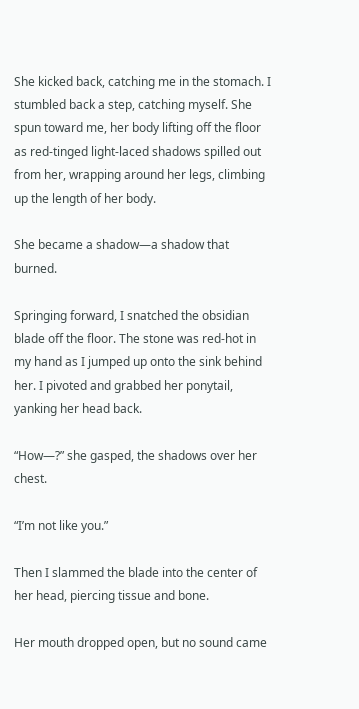She kicked back, catching me in the stomach. I stumbled back a step, catching myself. She spun toward me, her body lifting off the floor as red-tinged light-laced shadows spilled out from her, wrapping around her legs, climbing up the length of her body.

She became a shadow—a shadow that burned.

Springing forward, I snatched the obsidian blade off the floor. The stone was red-hot in my hand as I jumped up onto the sink behind her. I pivoted and grabbed her ponytail, yanking her head back.

“How—?” she gasped, the shadows over her chest.

“I’m not like you.”

Then I slammed the blade into the center of her head, piercing tissue and bone.

Her mouth dropped open, but no sound came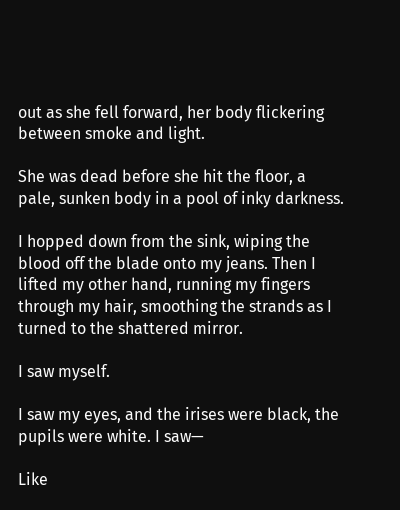out as she fell forward, her body flickering between smoke and light.

She was dead before she hit the floor, a pale, sunken body in a pool of inky darkness.

I hopped down from the sink, wiping the blood off the blade onto my jeans. Then I lifted my other hand, running my fingers through my hair, smoothing the strands as I turned to the shattered mirror.

I saw myself.

I saw my eyes, and the irises were black, the pupils were white. I saw—

Like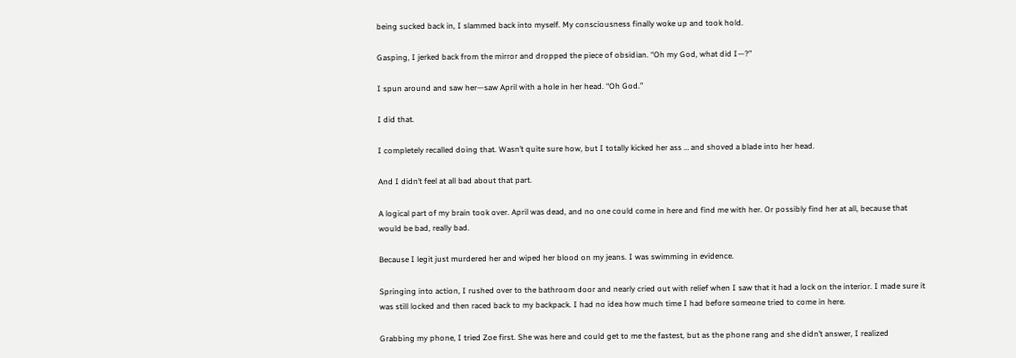being sucked back in, I slammed back into myself. My consciousness finally woke up and took hold.

Gasping, I jerked back from the mirror and dropped the piece of obsidian. “Oh my God, what did I—?”

I spun around and saw her—saw April with a hole in her head. “Oh God.”

I did that.

I completely recalled doing that. Wasn’t quite sure how, but I totally kicked her ass … and shoved a blade into her head.

And I didn’t feel at all bad about that part.

A logical part of my brain took over. April was dead, and no one could come in here and find me with her. Or possibly find her at all, because that would be bad, really bad.

Because I legit just murdered her and wiped her blood on my jeans. I was swimming in evidence.

Springing into action, I rushed over to the bathroom door and nearly cried out with relief when I saw that it had a lock on the interior. I made sure it was still locked and then raced back to my backpack. I had no idea how much time I had before someone tried to come in here.

Grabbing my phone, I tried Zoe first. She was here and could get to me the fastest, but as the phone rang and she didn’t answer, I realized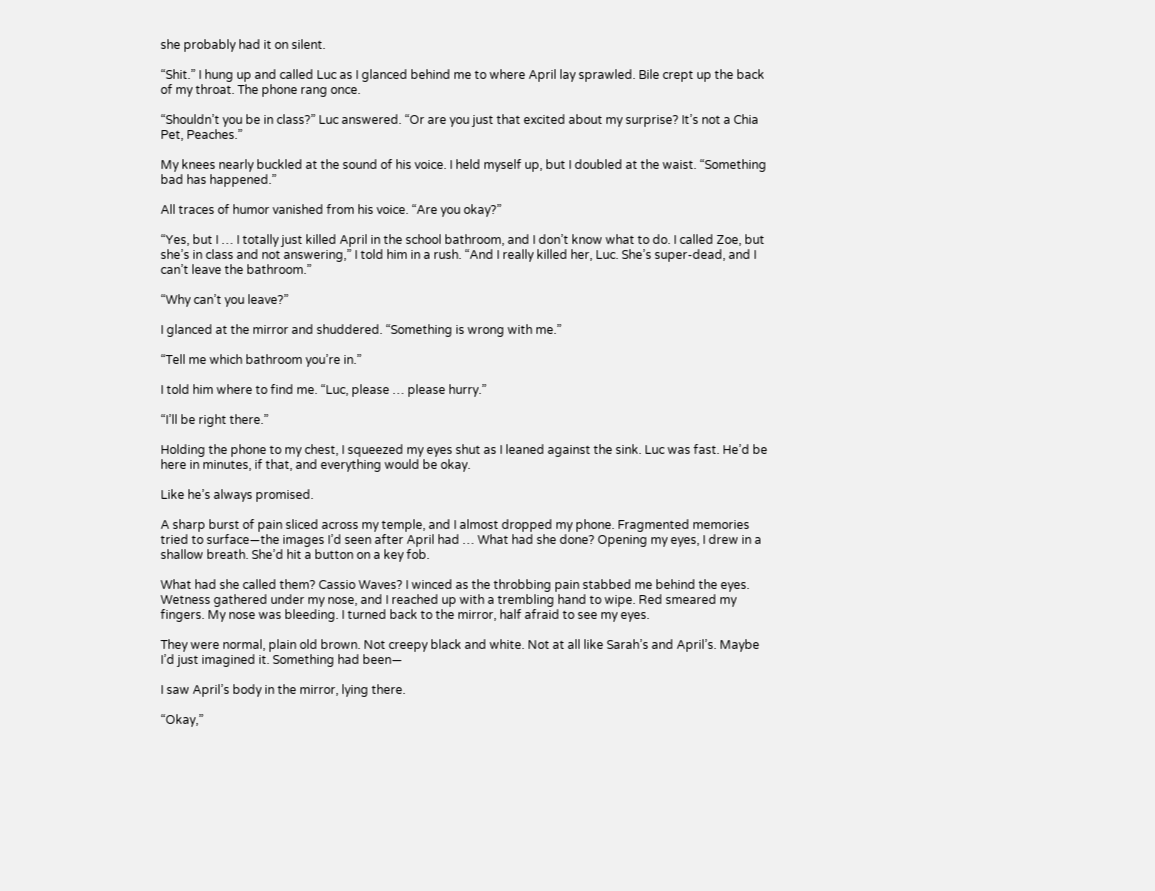she probably had it on silent.

“Shit.” I hung up and called Luc as I glanced behind me to where April lay sprawled. Bile crept up the back of my throat. The phone rang once.

“Shouldn’t you be in class?” Luc answered. “Or are you just that excited about my surprise? It’s not a Chia Pet, Peaches.”

My knees nearly buckled at the sound of his voice. I held myself up, but I doubled at the waist. “Something bad has happened.”

All traces of humor vanished from his voice. “Are you okay?”

“Yes, but I … I totally just killed April in the school bathroom, and I don’t know what to do. I called Zoe, but she’s in class and not answering,” I told him in a rush. “And I really killed her, Luc. She’s super-dead, and I can’t leave the bathroom.”

“Why can’t you leave?”

I glanced at the mirror and shuddered. “Something is wrong with me.”

“Tell me which bathroom you’re in.”

I told him where to find me. “Luc, please … please hurry.”

“I’ll be right there.”

Holding the phone to my chest, I squeezed my eyes shut as I leaned against the sink. Luc was fast. He’d be here in minutes, if that, and everything would be okay.

Like he’s always promised.

A sharp burst of pain sliced across my temple, and I almost dropped my phone. Fragmented memories tried to surface—the images I’d seen after April had … What had she done? Opening my eyes, I drew in a shallow breath. She’d hit a button on a key fob.

What had she called them? Cassio Waves? I winced as the throbbing pain stabbed me behind the eyes. Wetness gathered under my nose, and I reached up with a trembling hand to wipe. Red smeared my fingers. My nose was bleeding. I turned back to the mirror, half afraid to see my eyes.

They were normal, plain old brown. Not creepy black and white. Not at all like Sarah’s and April’s. Maybe I’d just imagined it. Something had been—

I saw April’s body in the mirror, lying there.

“Okay,”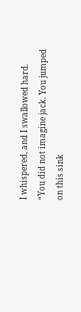I whispered, and I swallowed hard. “You did not imagine jack. You jumped on this sink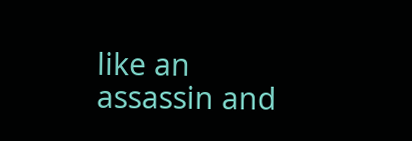like an assassin and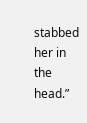stabbed her in the head.”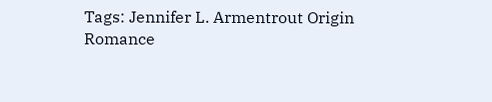Tags: Jennifer L. Armentrout Origin Romance